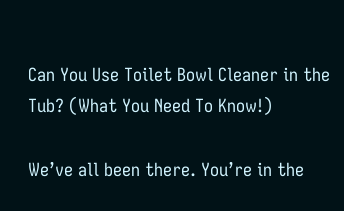Can You Use Toilet Bowl Cleaner in the Tub? (What You Need To Know!)

We’ve all been there. You’re in the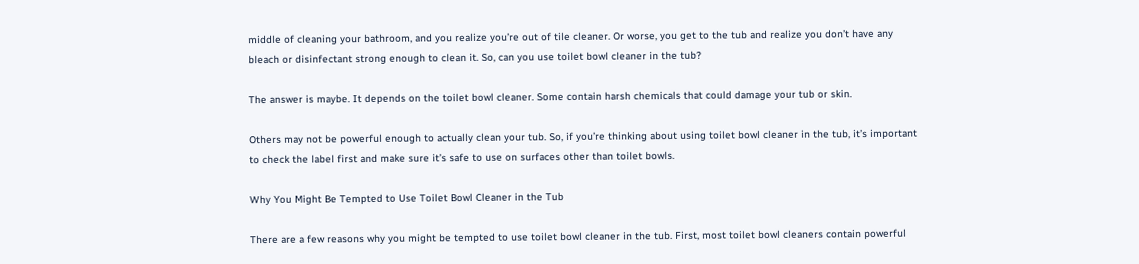middle of cleaning your bathroom, and you realize you’re out of tile cleaner. Or worse, you get to the tub and realize you don’t have any bleach or disinfectant strong enough to clean it. So, can you use toilet bowl cleaner in the tub?

The answer is maybe. It depends on the toilet bowl cleaner. Some contain harsh chemicals that could damage your tub or skin.

Others may not be powerful enough to actually clean your tub. So, if you’re thinking about using toilet bowl cleaner in the tub, it’s important to check the label first and make sure it’s safe to use on surfaces other than toilet bowls.

Why You Might Be Tempted to Use Toilet Bowl Cleaner in the Tub

There are a few reasons why you might be tempted to use toilet bowl cleaner in the tub. First, most toilet bowl cleaners contain powerful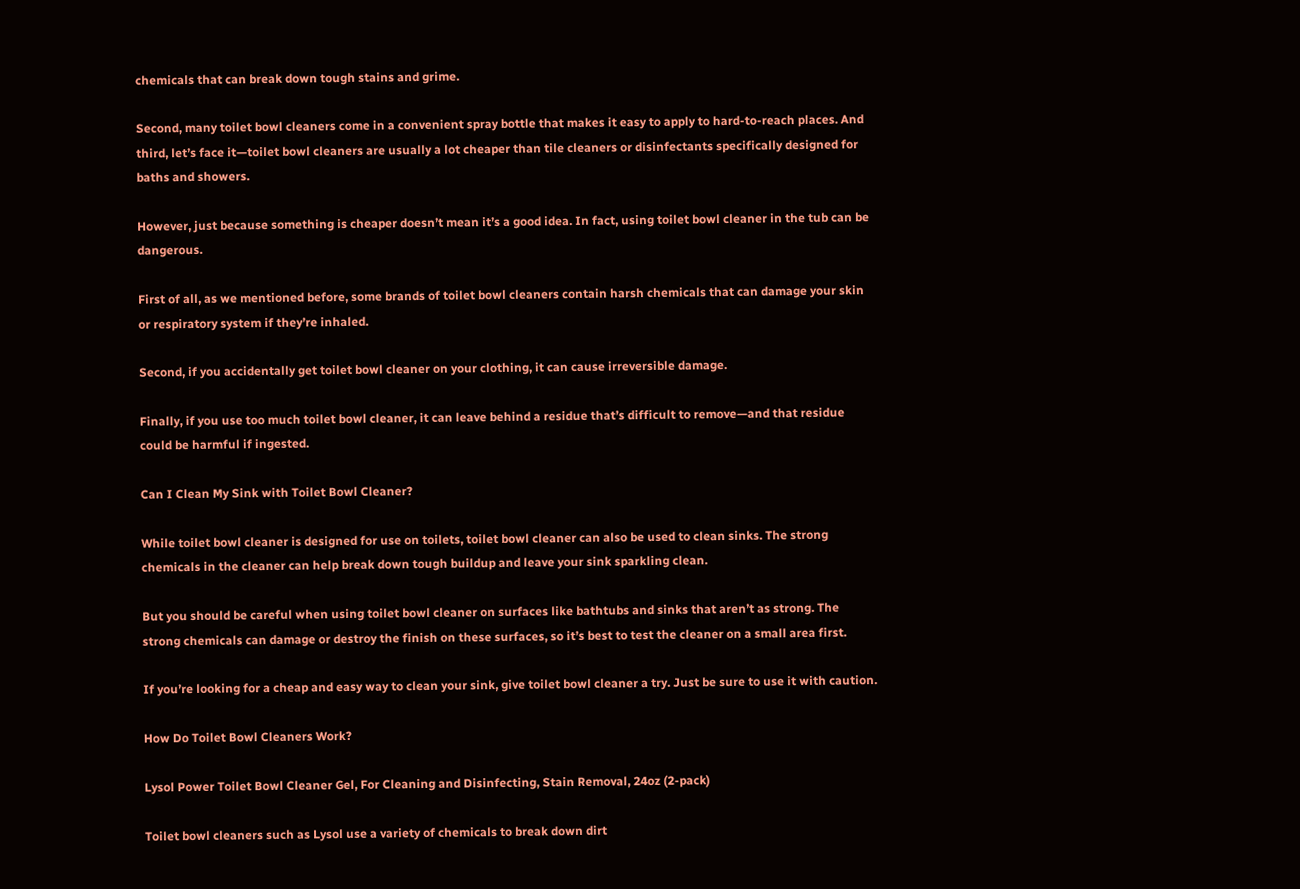chemicals that can break down tough stains and grime.

Second, many toilet bowl cleaners come in a convenient spray bottle that makes it easy to apply to hard-to-reach places. And third, let’s face it—toilet bowl cleaners are usually a lot cheaper than tile cleaners or disinfectants specifically designed for baths and showers.

However, just because something is cheaper doesn’t mean it’s a good idea. In fact, using toilet bowl cleaner in the tub can be dangerous.

First of all, as we mentioned before, some brands of toilet bowl cleaners contain harsh chemicals that can damage your skin or respiratory system if they’re inhaled.

Second, if you accidentally get toilet bowl cleaner on your clothing, it can cause irreversible damage.

Finally, if you use too much toilet bowl cleaner, it can leave behind a residue that’s difficult to remove—and that residue could be harmful if ingested.

Can I Clean My Sink with Toilet Bowl Cleaner?

While toilet bowl cleaner is designed for use on toilets, toilet bowl cleaner can also be used to clean sinks. The strong chemicals in the cleaner can help break down tough buildup and leave your sink sparkling clean.

But you should be careful when using toilet bowl cleaner on surfaces like bathtubs and sinks that aren’t as strong. The strong chemicals can damage or destroy the finish on these surfaces, so it’s best to test the cleaner on a small area first.

If you’re looking for a cheap and easy way to clean your sink, give toilet bowl cleaner a try. Just be sure to use it with caution.

How Do Toilet Bowl Cleaners Work?

Lysol Power Toilet Bowl Cleaner Gel, For Cleaning and Disinfecting, Stain Removal, 24oz (2-pack)

Toilet bowl cleaners such as Lysol use a variety of chemicals to break down dirt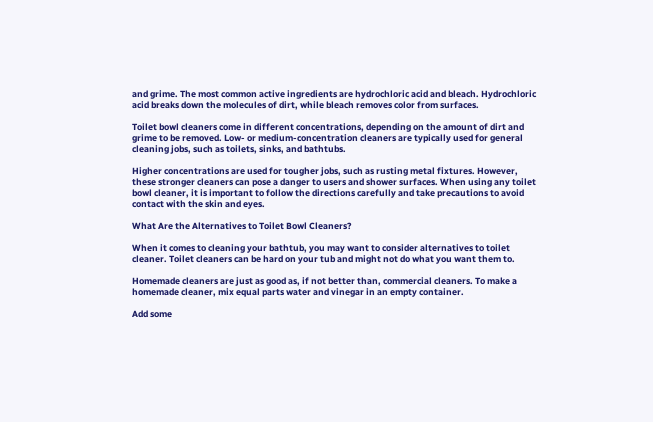and grime. The most common active ingredients are hydrochloric acid and bleach. Hydrochloric acid breaks down the molecules of dirt, while bleach removes color from surfaces.

Toilet bowl cleaners come in different concentrations, depending on the amount of dirt and grime to be removed. Low- or medium-concentration cleaners are typically used for general cleaning jobs, such as toilets, sinks, and bathtubs.

Higher concentrations are used for tougher jobs, such as rusting metal fixtures. However, these stronger cleaners can pose a danger to users and shower surfaces. When using any toilet bowl cleaner, it is important to follow the directions carefully and take precautions to avoid contact with the skin and eyes.

What Are the Alternatives to Toilet Bowl Cleaners?

When it comes to cleaning your bathtub, you may want to consider alternatives to toilet cleaner. Toilet cleaners can be hard on your tub and might not do what you want them to.

Homemade cleaners are just as good as, if not better than, commercial cleaners. To make a homemade cleaner, mix equal parts water and vinegar in an empty container.

Add some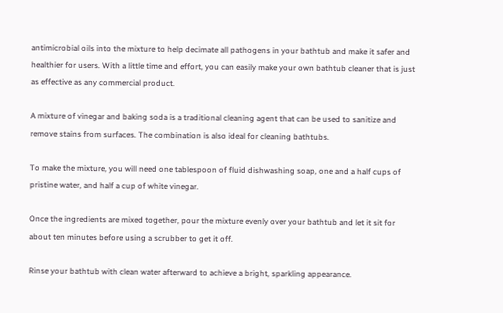antimicrobial oils into the mixture to help decimate all pathogens in your bathtub and make it safer and healthier for users. With a little time and effort, you can easily make your own bathtub cleaner that is just as effective as any commercial product.

A mixture of vinegar and baking soda is a traditional cleaning agent that can be used to sanitize and remove stains from surfaces. The combination is also ideal for cleaning bathtubs.

To make the mixture, you will need one tablespoon of fluid dishwashing soap, one and a half cups of pristine water, and half a cup of white vinegar.

Once the ingredients are mixed together, pour the mixture evenly over your bathtub and let it sit for about ten minutes before using a scrubber to get it off.

Rinse your bathtub with clean water afterward to achieve a bright, sparkling appearance.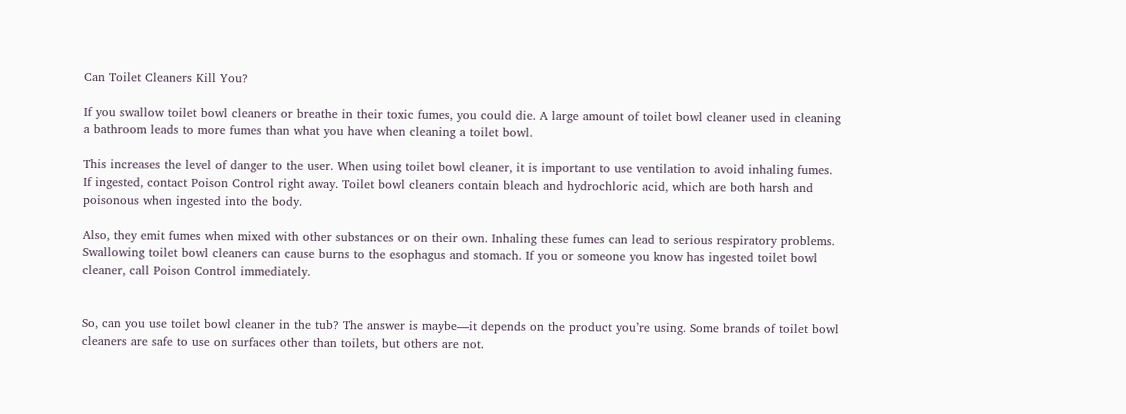Can Toilet Cleaners Kill You?

If you swallow toilet bowl cleaners or breathe in their toxic fumes, you could die. A large amount of toilet bowl cleaner used in cleaning a bathroom leads to more fumes than what you have when cleaning a toilet bowl.

This increases the level of danger to the user. When using toilet bowl cleaner, it is important to use ventilation to avoid inhaling fumes. If ingested, contact Poison Control right away. Toilet bowl cleaners contain bleach and hydrochloric acid, which are both harsh and poisonous when ingested into the body.

Also, they emit fumes when mixed with other substances or on their own. Inhaling these fumes can lead to serious respiratory problems. Swallowing toilet bowl cleaners can cause burns to the esophagus and stomach. If you or someone you know has ingested toilet bowl cleaner, call Poison Control immediately.


So, can you use toilet bowl cleaner in the tub? The answer is maybe—it depends on the product you’re using. Some brands of toilet bowl cleaners are safe to use on surfaces other than toilets, but others are not.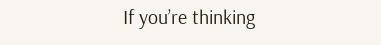If you’re thinking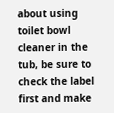about using toilet bowl cleaner in the tub, be sure to check the label first and make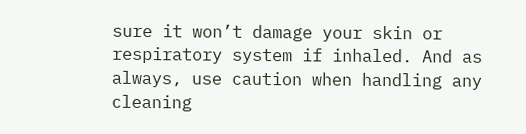sure it won’t damage your skin or respiratory system if inhaled. And as always, use caution when handling any cleaning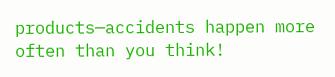products—accidents happen more often than you think!